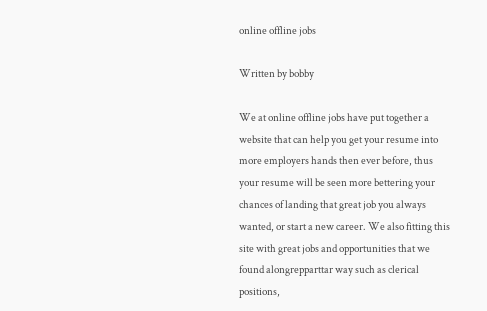online offline jobs

Written by bobby

We at online offline jobs have put together a website that can help you get your resume into more employers hands then ever before, thus your resume will be seen more bettering your chances of landing that great job you always wanted, or start a new career. We also fitting this site with great jobs and opportunities that we found alongrepparttar way such as clerical positions,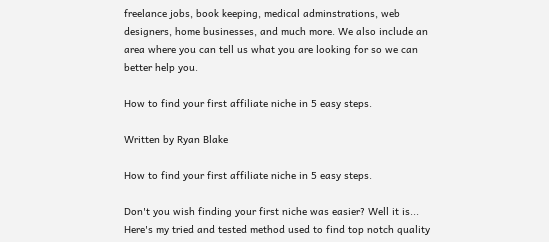freelance jobs, book keeping, medical adminstrations, web designers, home businesses, and much more. We also include an area where you can tell us what you are looking for so we can better help you.

How to find your first affiliate niche in 5 easy steps.

Written by Ryan Blake

How to find your first affiliate niche in 5 easy steps.

Don't you wish finding your first niche was easier? Well it is... Here's my tried and tested method used to find top notch quality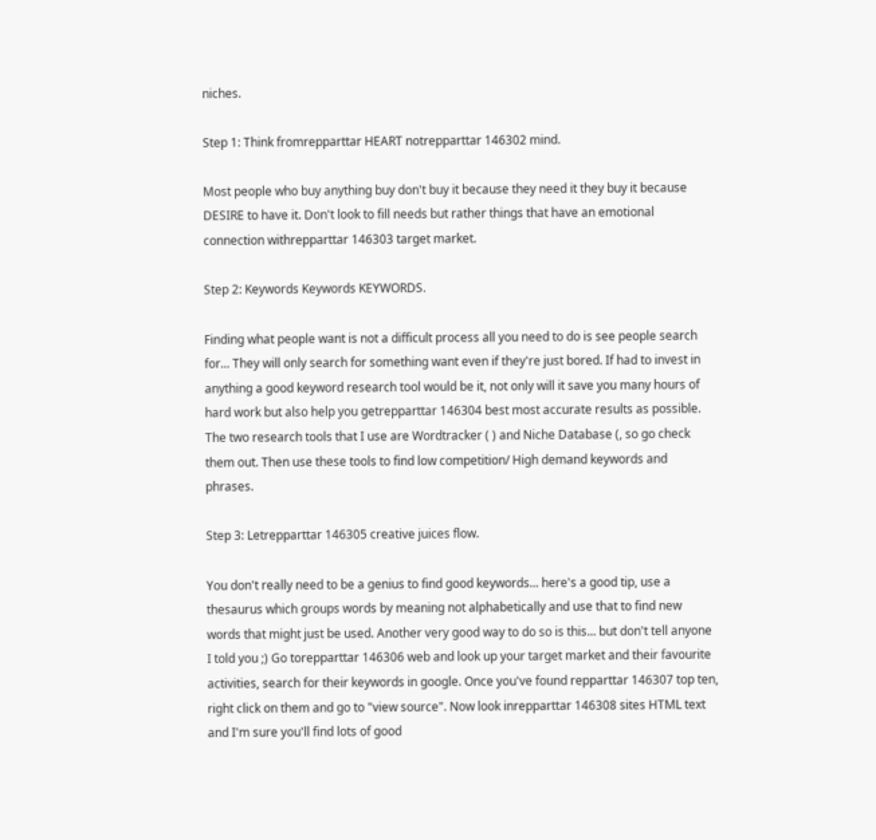niches.

Step 1: Think fromrepparttar HEART notrepparttar 146302 mind.

Most people who buy anything buy don't buy it because they need it they buy it because DESIRE to have it. Don't look to fill needs but rather things that have an emotional connection withrepparttar 146303 target market.

Step 2: Keywords Keywords KEYWORDS.

Finding what people want is not a difficult process all you need to do is see people search for... They will only search for something want even if they're just bored. If had to invest in anything a good keyword research tool would be it, not only will it save you many hours of hard work but also help you getrepparttar 146304 best most accurate results as possible. The two research tools that I use are Wordtracker ( ) and Niche Database (, so go check them out. Then use these tools to find low competition/ High demand keywords and phrases.

Step 3: Letrepparttar 146305 creative juices flow.

You don't really need to be a genius to find good keywords... here's a good tip, use a thesaurus which groups words by meaning not alphabetically and use that to find new words that might just be used. Another very good way to do so is this... but don't tell anyone I told you ;) Go torepparttar 146306 web and look up your target market and their favourite activities, search for their keywords in google. Once you've found repparttar 146307 top ten, right click on them and go to "view source". Now look inrepparttar 146308 sites HTML text and I'm sure you'll find lots of good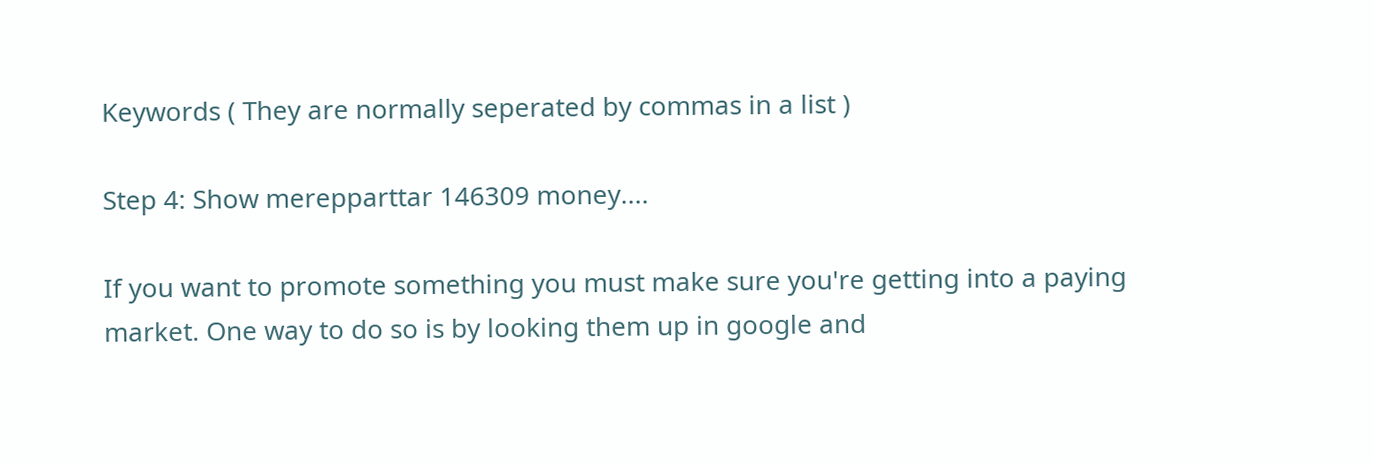Keywords ( They are normally seperated by commas in a list )

Step 4: Show merepparttar 146309 money....

If you want to promote something you must make sure you're getting into a paying market. One way to do so is by looking them up in google and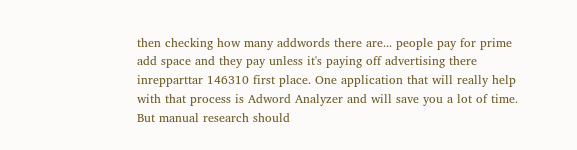then checking how many addwords there are... people pay for prime add space and they pay unless it's paying off advertising there inrepparttar 146310 first place. One application that will really help with that process is Adword Analyzer and will save you a lot of time. But manual research should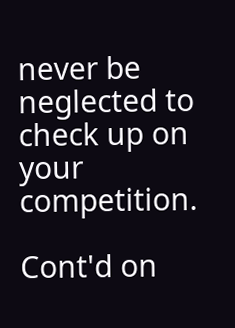never be neglected to check up on your competition.

Cont'd on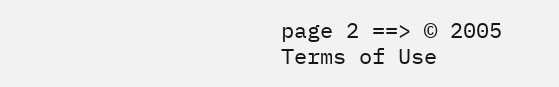page 2 ==> © 2005
Terms of Use